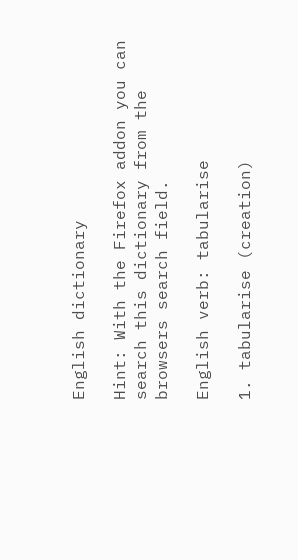English dictionary

Hint: With the Firefox addon you can search this dictionary from the browsers search field.

English verb: tabularise

1. tabularise (creation)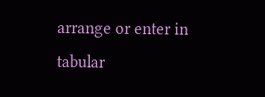arrange or enter in tabular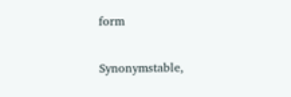form

Synonymstable,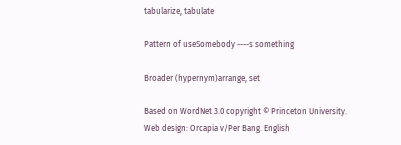tabularize, tabulate

Pattern of useSomebody ----s something

Broader (hypernym)arrange, set

Based on WordNet 3.0 copyright © Princeton University.
Web design: Orcapia v/Per Bang. English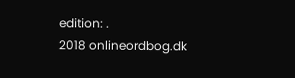edition: .
2018 onlineordbog.dk